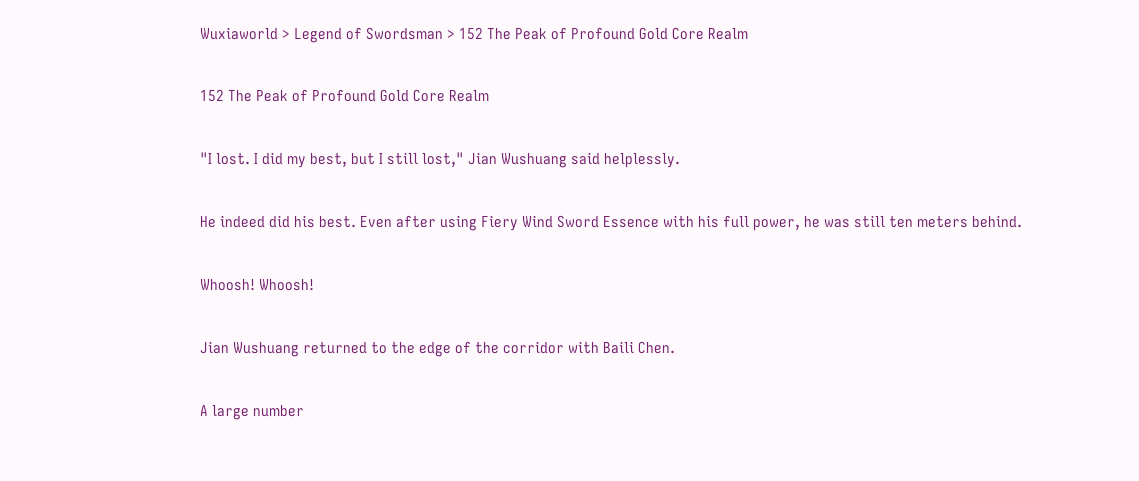Wuxiaworld > Legend of Swordsman > 152 The Peak of Profound Gold Core Realm

152 The Peak of Profound Gold Core Realm

"I lost. I did my best, but I still lost," Jian Wushuang said helplessly.

He indeed did his best. Even after using Fiery Wind Sword Essence with his full power, he was still ten meters behind.

Whoosh! Whoosh!

Jian Wushuang returned to the edge of the corridor with Baili Chen.

A large number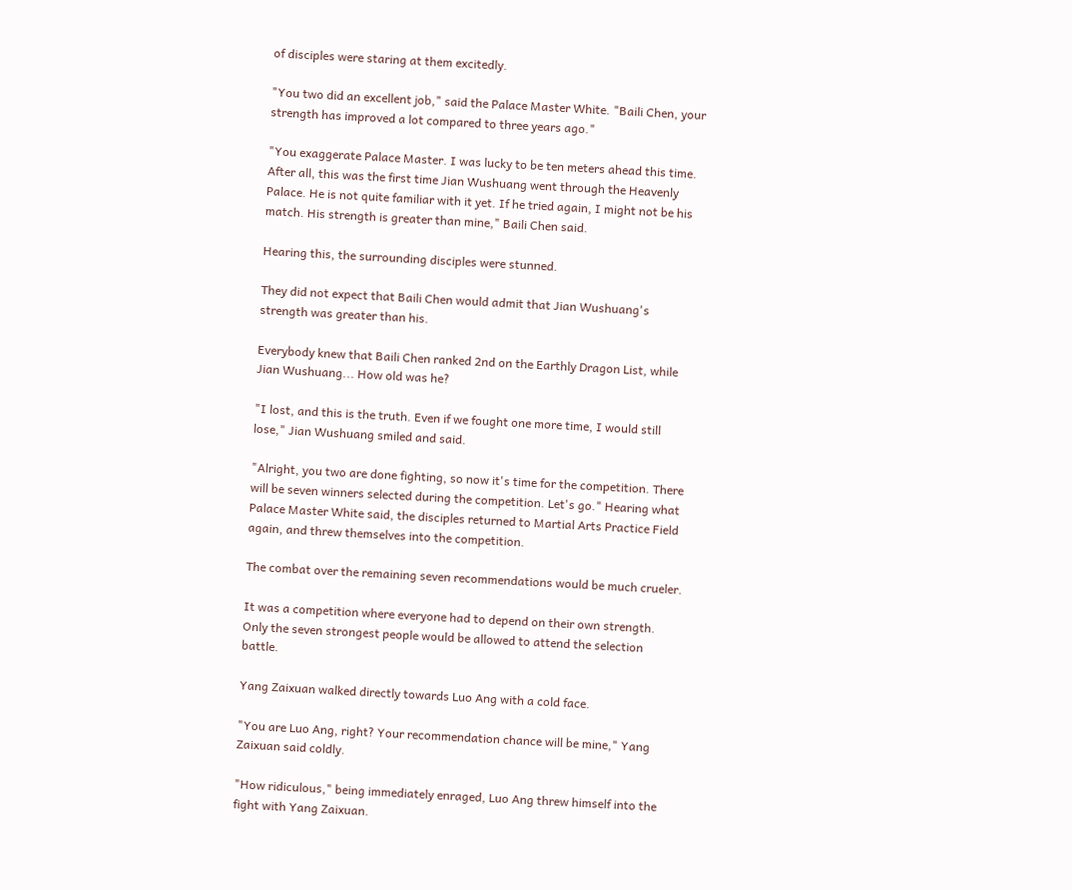of disciples were staring at them excitedly.

"You two did an excellent job," said the Palace Master White. "Baili Chen, your strength has improved a lot compared to three years ago."

"You exaggerate Palace Master. I was lucky to be ten meters ahead this time. After all, this was the first time Jian Wushuang went through the Heavenly Palace. He is not quite familiar with it yet. If he tried again, I might not be his match. His strength is greater than mine," Baili Chen said.

Hearing this, the surrounding disciples were stunned.

They did not expect that Baili Chen would admit that Jian Wushuang's strength was greater than his.

Everybody knew that Baili Chen ranked 2nd on the Earthly Dragon List, while Jian Wushuang... How old was he?

"I lost, and this is the truth. Even if we fought one more time, I would still lose," Jian Wushuang smiled and said.

"Alright, you two are done fighting, so now it's time for the competition. There will be seven winners selected during the competition. Let's go." Hearing what Palace Master White said, the disciples returned to Martial Arts Practice Field again, and threw themselves into the competition.

The combat over the remaining seven recommendations would be much crueler.

It was a competition where everyone had to depend on their own strength. Only the seven strongest people would be allowed to attend the selection battle.

Yang Zaixuan walked directly towards Luo Ang with a cold face.

"You are Luo Ang, right? Your recommendation chance will be mine," Yang Zaixuan said coldly.

"How ridiculous," being immediately enraged, Luo Ang threw himself into the fight with Yang Zaixuan.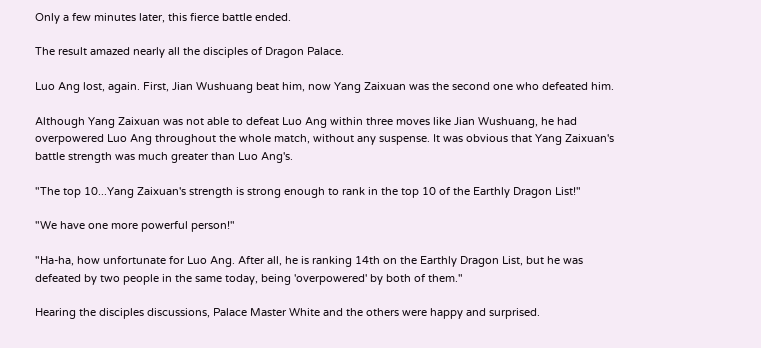Only a few minutes later, this fierce battle ended.

The result amazed nearly all the disciples of Dragon Palace.

Luo Ang lost, again. First, Jian Wushuang beat him, now Yang Zaixuan was the second one who defeated him.

Although Yang Zaixuan was not able to defeat Luo Ang within three moves like Jian Wushuang, he had overpowered Luo Ang throughout the whole match, without any suspense. It was obvious that Yang Zaixuan's battle strength was much greater than Luo Ang's.

"The top 10...Yang Zaixuan's strength is strong enough to rank in the top 10 of the Earthly Dragon List!"

"We have one more powerful person!"

"Ha-ha, how unfortunate for Luo Ang. After all, he is ranking 14th on the Earthly Dragon List, but he was defeated by two people in the same today, being 'overpowered' by both of them."

Hearing the disciples discussions, Palace Master White and the others were happy and surprised.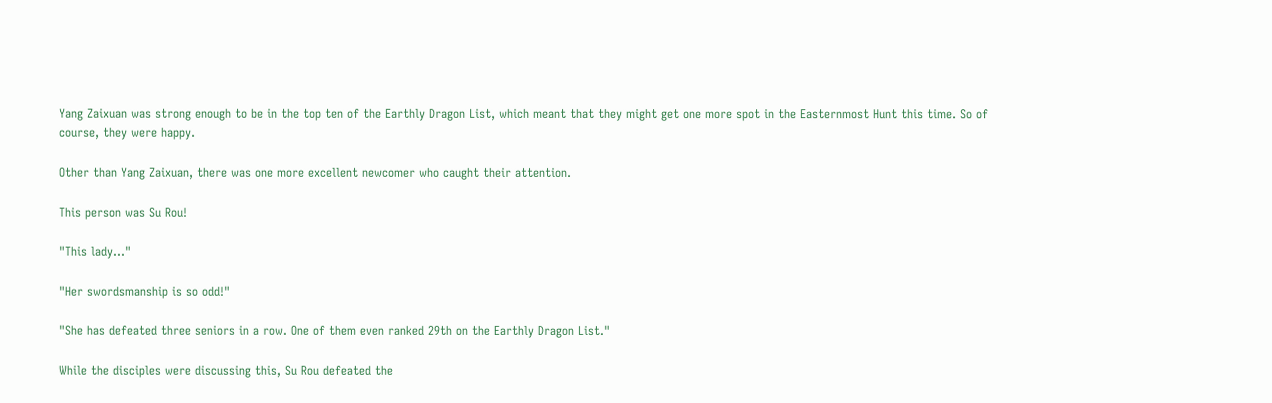Yang Zaixuan was strong enough to be in the top ten of the Earthly Dragon List, which meant that they might get one more spot in the Easternmost Hunt this time. So of course, they were happy.

Other than Yang Zaixuan, there was one more excellent newcomer who caught their attention.

This person was Su Rou!

"This lady..."

"Her swordsmanship is so odd!"

"She has defeated three seniors in a row. One of them even ranked 29th on the Earthly Dragon List."

While the disciples were discussing this, Su Rou defeated the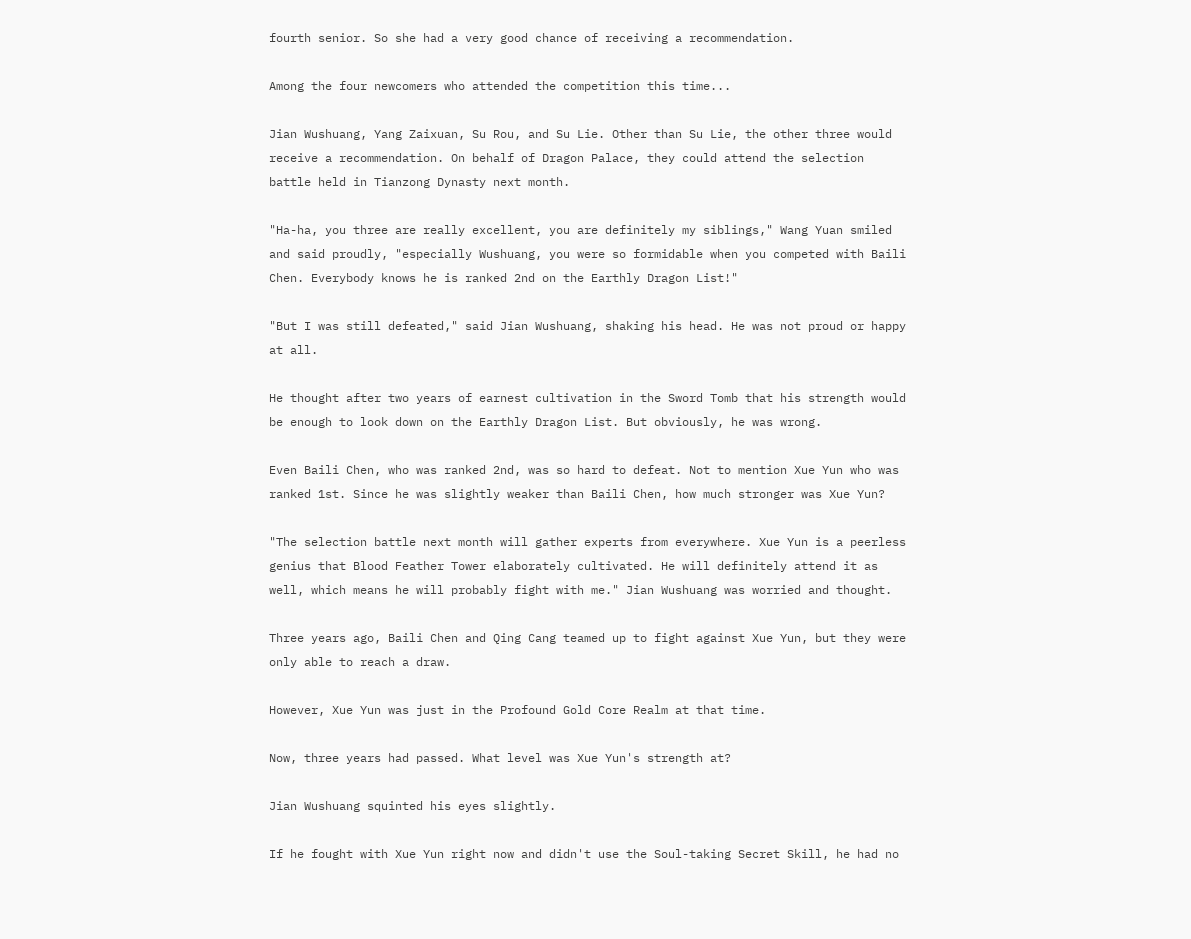fourth senior. So she had a very good chance of receiving a recommendation.

Among the four newcomers who attended the competition this time...

Jian Wushuang, Yang Zaixuan, Su Rou, and Su Lie. Other than Su Lie, the other three would receive a recommendation. On behalf of Dragon Palace, they could attend the selection battle held in Tianzong Dynasty next month.

"Ha-ha, you three are really excellent, you are definitely my siblings," Wang Yuan smiled and said proudly, "especially Wushuang, you were so formidable when you competed with Baili Chen. Everybody knows he is ranked 2nd on the Earthly Dragon List!"

"But I was still defeated," said Jian Wushuang, shaking his head. He was not proud or happy at all.

He thought after two years of earnest cultivation in the Sword Tomb that his strength would be enough to look down on the Earthly Dragon List. But obviously, he was wrong.

Even Baili Chen, who was ranked 2nd, was so hard to defeat. Not to mention Xue Yun who was ranked 1st. Since he was slightly weaker than Baili Chen, how much stronger was Xue Yun?

"The selection battle next month will gather experts from everywhere. Xue Yun is a peerless genius that Blood Feather Tower elaborately cultivated. He will definitely attend it as well, which means he will probably fight with me." Jian Wushuang was worried and thought.

Three years ago, Baili Chen and Qing Cang teamed up to fight against Xue Yun, but they were only able to reach a draw.

However, Xue Yun was just in the Profound Gold Core Realm at that time.

Now, three years had passed. What level was Xue Yun's strength at?

Jian Wushuang squinted his eyes slightly.

If he fought with Xue Yun right now and didn't use the Soul-taking Secret Skill, he had no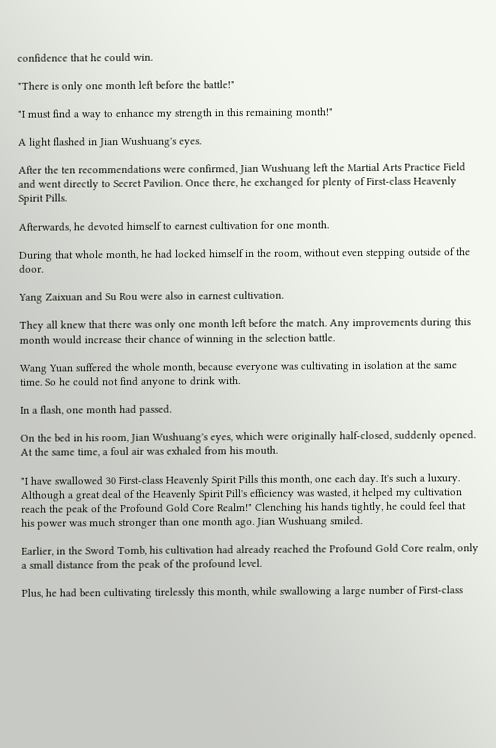confidence that he could win.

"There is only one month left before the battle!"

"I must find a way to enhance my strength in this remaining month!"

A light flashed in Jian Wushuang's eyes.

After the ten recommendations were confirmed, Jian Wushuang left the Martial Arts Practice Field and went directly to Secret Pavilion. Once there, he exchanged for plenty of First-class Heavenly Spirit Pills.

Afterwards, he devoted himself to earnest cultivation for one month.

During that whole month, he had locked himself in the room, without even stepping outside of the door.

Yang Zaixuan and Su Rou were also in earnest cultivation.

They all knew that there was only one month left before the match. Any improvements during this month would increase their chance of winning in the selection battle.

Wang Yuan suffered the whole month, because everyone was cultivating in isolation at the same time. So he could not find anyone to drink with.

In a flash, one month had passed.

On the bed in his room, Jian Wushuang's eyes, which were originally half-closed, suddenly opened. At the same time, a foul air was exhaled from his mouth.

"I have swallowed 30 First-class Heavenly Spirit Pills this month, one each day. It's such a luxury. Although a great deal of the Heavenly Spirit Pill's efficiency was wasted, it helped my cultivation reach the peak of the Profound Gold Core Realm!" Clenching his hands tightly, he could feel that his power was much stronger than one month ago. Jian Wushuang smiled.

Earlier, in the Sword Tomb, his cultivation had already reached the Profound Gold Core realm, only a small distance from the peak of the profound level.

Plus, he had been cultivating tirelessly this month, while swallowing a large number of First-class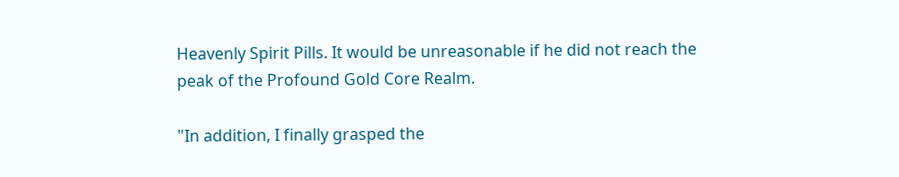Heavenly Spirit Pills. It would be unreasonable if he did not reach the peak of the Profound Gold Core Realm.

"In addition, I finally grasped the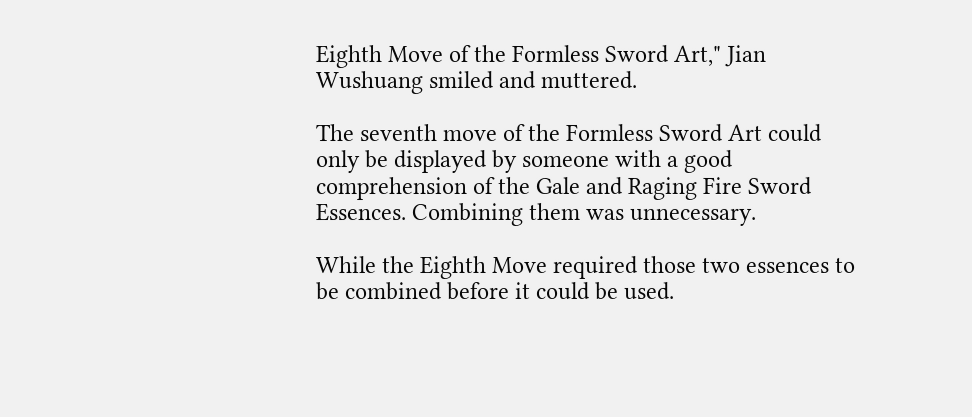Eighth Move of the Formless Sword Art," Jian Wushuang smiled and muttered.

The seventh move of the Formless Sword Art could only be displayed by someone with a good comprehension of the Gale and Raging Fire Sword Essences. Combining them was unnecessary.

While the Eighth Move required those two essences to be combined before it could be used.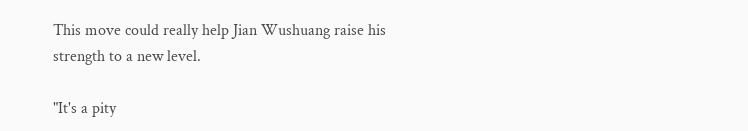This move could really help Jian Wushuang raise his strength to a new level.

"It's a pity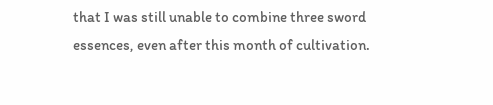that I was still unable to combine three sword essences, even after this month of cultivation.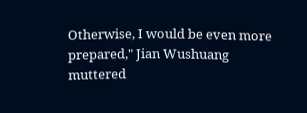Otherwise, I would be even more prepared," Jian Wushuang muttered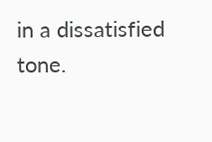in a dissatisfied tone.